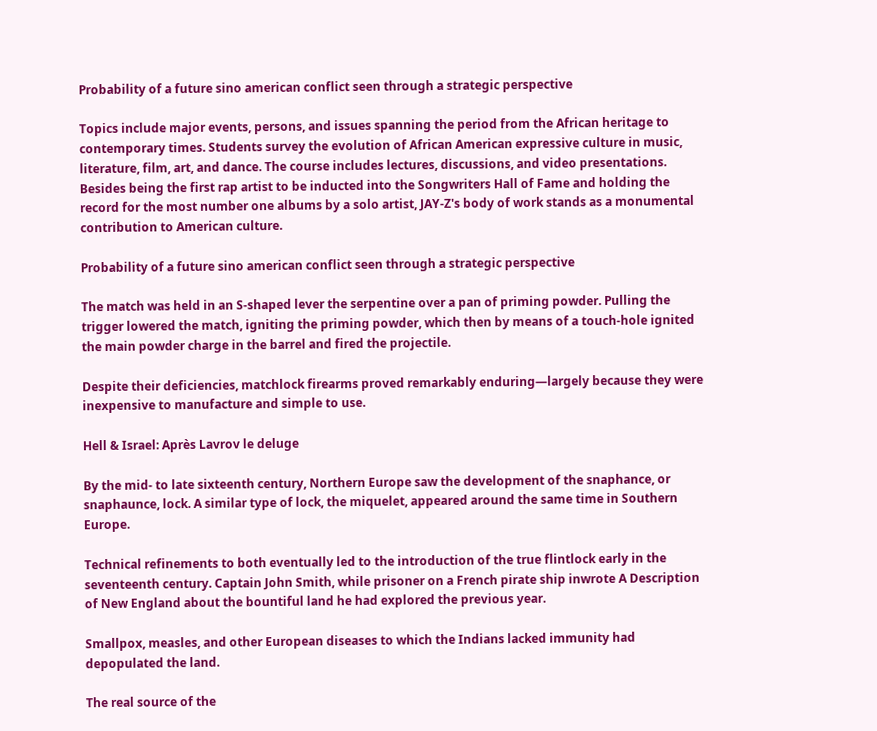Probability of a future sino american conflict seen through a strategic perspective

Topics include major events, persons, and issues spanning the period from the African heritage to contemporary times. Students survey the evolution of African American expressive culture in music, literature, film, art, and dance. The course includes lectures, discussions, and video presentations. Besides being the first rap artist to be inducted into the Songwriters Hall of Fame and holding the record for the most number one albums by a solo artist, JAY-Z's body of work stands as a monumental contribution to American culture.

Probability of a future sino american conflict seen through a strategic perspective

The match was held in an S-shaped lever the serpentine over a pan of priming powder. Pulling the trigger lowered the match, igniting the priming powder, which then by means of a touch-hole ignited the main powder charge in the barrel and fired the projectile.

Despite their deficiencies, matchlock firearms proved remarkably enduring—largely because they were inexpensive to manufacture and simple to use.

Hell & Israel: Après Lavrov le deluge

By the mid- to late sixteenth century, Northern Europe saw the development of the snaphance, or snaphaunce, lock. A similar type of lock, the miquelet, appeared around the same time in Southern Europe.

Technical refinements to both eventually led to the introduction of the true flintlock early in the seventeenth century. Captain John Smith, while prisoner on a French pirate ship inwrote A Description of New England about the bountiful land he had explored the previous year.

Smallpox, measles, and other European diseases to which the Indians lacked immunity had depopulated the land.

The real source of the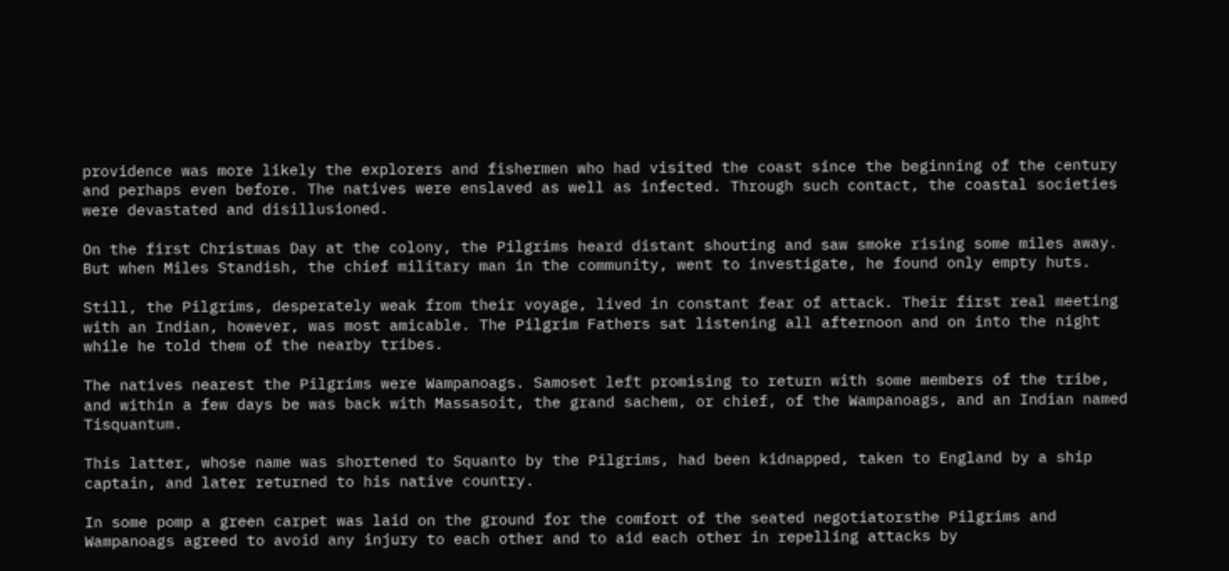providence was more likely the explorers and fishermen who had visited the coast since the beginning of the century and perhaps even before. The natives were enslaved as well as infected. Through such contact, the coastal societies were devastated and disillusioned.

On the first Christmas Day at the colony, the Pilgrims heard distant shouting and saw smoke rising some miles away. But when Miles Standish, the chief military man in the community, went to investigate, he found only empty huts.

Still, the Pilgrims, desperately weak from their voyage, lived in constant fear of attack. Their first real meeting with an Indian, however, was most amicable. The Pilgrim Fathers sat listening all afternoon and on into the night while he told them of the nearby tribes.

The natives nearest the Pilgrims were Wampanoags. Samoset left promising to return with some members of the tribe, and within a few days be was back with Massasoit, the grand sachem, or chief, of the Wampanoags, and an Indian named Tisquantum.

This latter, whose name was shortened to Squanto by the Pilgrims, had been kidnapped, taken to England by a ship captain, and later returned to his native country.

In some pomp a green carpet was laid on the ground for the comfort of the seated negotiatorsthe Pilgrims and Wampanoags agreed to avoid any injury to each other and to aid each other in repelling attacks by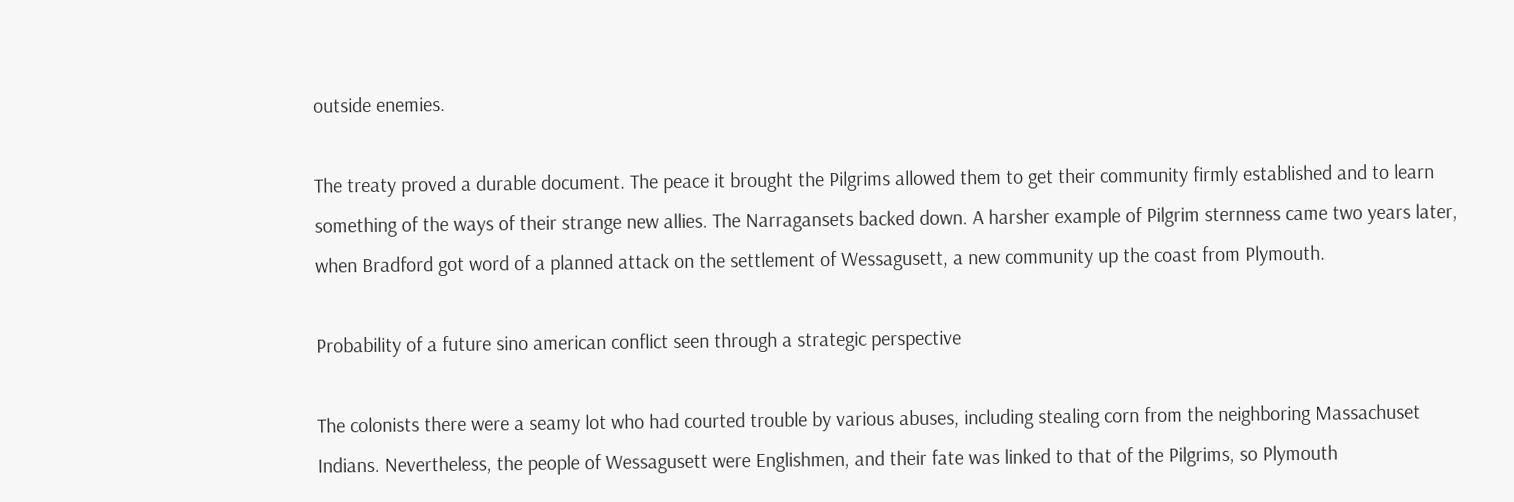outside enemies.

The treaty proved a durable document. The peace it brought the Pilgrims allowed them to get their community firmly established and to learn something of the ways of their strange new allies. The Narragansets backed down. A harsher example of Pilgrim sternness came two years later, when Bradford got word of a planned attack on the settlement of Wessagusett, a new community up the coast from Plymouth.

Probability of a future sino american conflict seen through a strategic perspective

The colonists there were a seamy lot who had courted trouble by various abuses, including stealing corn from the neighboring Massachuset Indians. Nevertheless, the people of Wessagusett were Englishmen, and their fate was linked to that of the Pilgrims, so Plymouth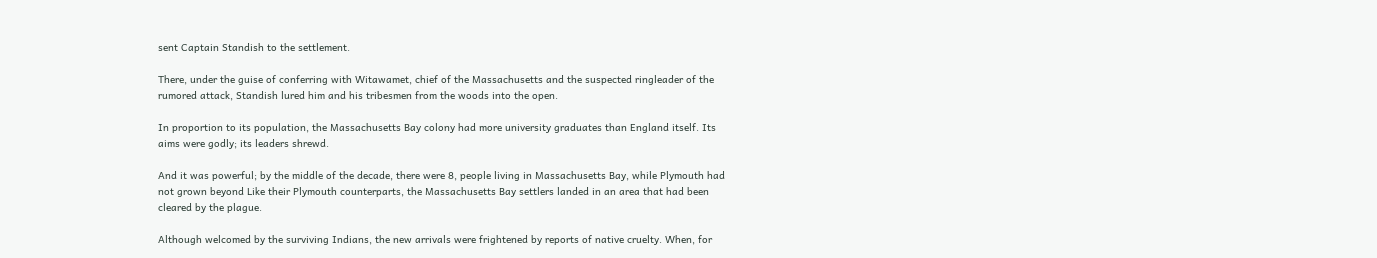sent Captain Standish to the settlement.

There, under the guise of conferring with Witawamet, chief of the Massachusetts and the suspected ringleader of the rumored attack, Standish lured him and his tribesmen from the woods into the open.

In proportion to its population, the Massachusetts Bay colony had more university graduates than England itself. Its aims were godly; its leaders shrewd.

And it was powerful; by the middle of the decade, there were 8, people living in Massachusetts Bay, while Plymouth had not grown beyond Like their Plymouth counterparts, the Massachusetts Bay settlers landed in an area that had been cleared by the plague.

Although welcomed by the surviving Indians, the new arrivals were frightened by reports of native cruelty. When, for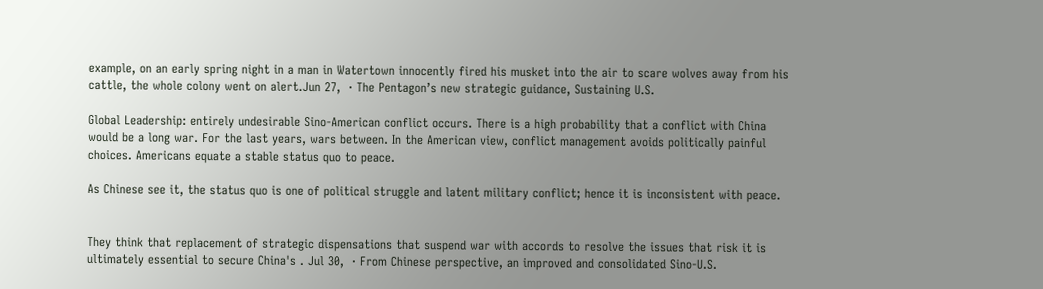example, on an early spring night in a man in Watertown innocently fired his musket into the air to scare wolves away from his cattle, the whole colony went on alert.Jun 27,  · The Pentagon’s new strategic guidance, Sustaining U.S.

Global Leadership: entirely undesirable Sino-American conflict occurs. There is a high probability that a conflict with China would be a long war. For the last years, wars between. In the American view, conflict management avoids politically painful choices. Americans equate a stable status quo to peace.

As Chinese see it, the status quo is one of political struggle and latent military conflict; hence it is inconsistent with peace.


They think that replacement of strategic dispensations that suspend war with accords to resolve the issues that risk it is ultimately essential to secure China's . Jul 30,  · From Chinese perspective, an improved and consolidated Sino-U.S.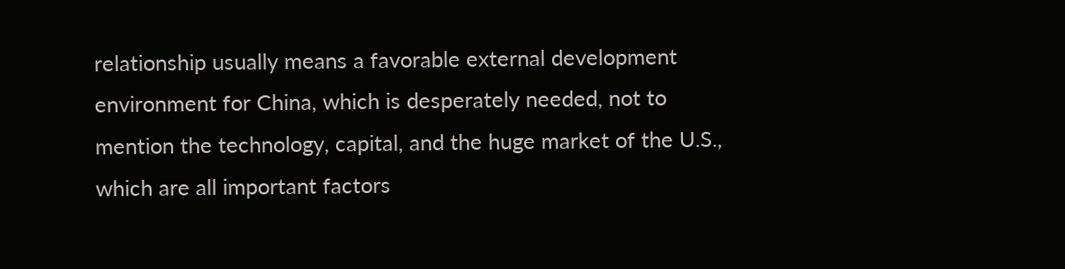relationship usually means a favorable external development environment for China, which is desperately needed, not to mention the technology, capital, and the huge market of the U.S., which are all important factors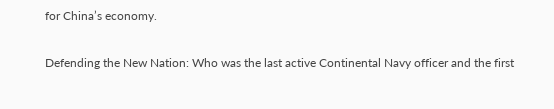for China’s economy.

Defending the New Nation: Who was the last active Continental Navy officer and the first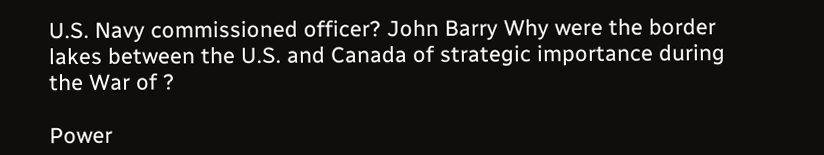U.S. Navy commissioned officer? John Barry Why were the border lakes between the U.S. and Canada of strategic importance during the War of ?

Power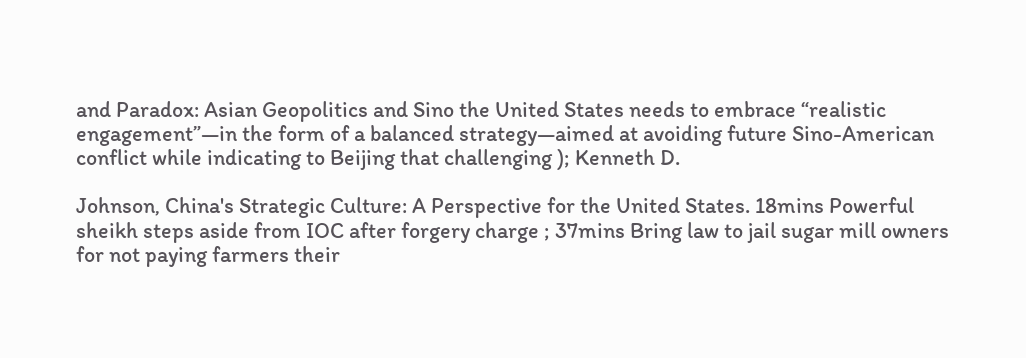and Paradox: Asian Geopolitics and Sino the United States needs to embrace “realistic engagement”—in the form of a balanced strategy—aimed at avoiding future Sino-American conflict while indicating to Beijing that challenging ); Kenneth D.

Johnson, China's Strategic Culture: A Perspective for the United States. 18mins Powerful sheikh steps aside from IOC after forgery charge ; 37mins Bring law to jail sugar mill owners for not paying farmers their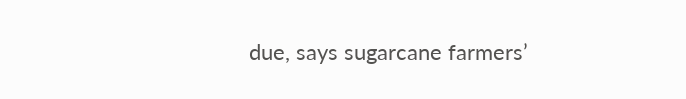due, says sugarcane farmers’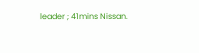leader ; 41mins Nissan.